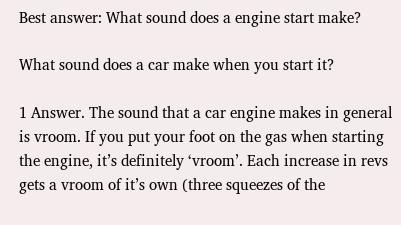Best answer: What sound does a engine start make?

What sound does a car make when you start it?

1 Answer. The sound that a car engine makes in general is vroom. If you put your foot on the gas when starting the engine, it’s definitely ‘vroom’. Each increase in revs gets a vroom of it’s own (three squeezes of the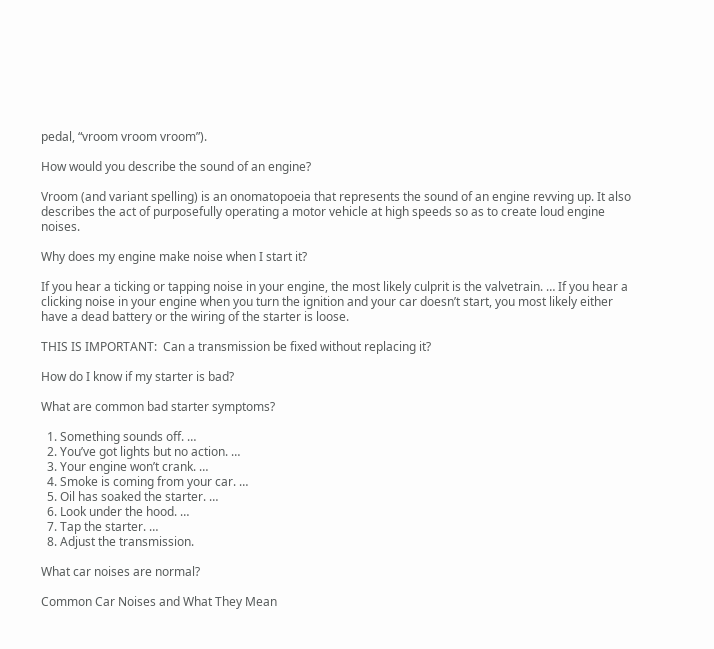pedal, “vroom vroom vroom”).

How would you describe the sound of an engine?

Vroom (and variant spelling) is an onomatopoeia that represents the sound of an engine revving up. It also describes the act of purposefully operating a motor vehicle at high speeds so as to create loud engine noises.

Why does my engine make noise when I start it?

If you hear a ticking or tapping noise in your engine, the most likely culprit is the valvetrain. … If you hear a clicking noise in your engine when you turn the ignition and your car doesn’t start, you most likely either have a dead battery or the wiring of the starter is loose.

THIS IS IMPORTANT:  Can a transmission be fixed without replacing it?

How do I know if my starter is bad?

What are common bad starter symptoms?

  1. Something sounds off. …
  2. You’ve got lights but no action. …
  3. Your engine won’t crank. …
  4. Smoke is coming from your car. …
  5. Oil has soaked the starter. …
  6. Look under the hood. …
  7. Tap the starter. …
  8. Adjust the transmission.

What car noises are normal?

Common Car Noises and What They Mean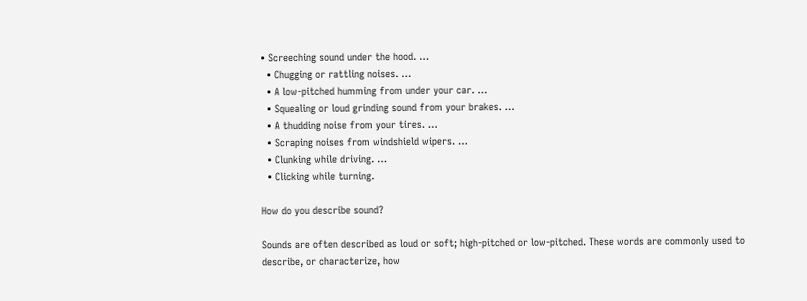• Screeching sound under the hood. …
  • Chugging or rattling noises. …
  • A low-pitched humming from under your car. …
  • Squealing or loud grinding sound from your brakes. …
  • A thudding noise from your tires. …
  • Scraping noises from windshield wipers. …
  • Clunking while driving. …
  • Clicking while turning.

How do you describe sound?

Sounds are often described as loud or soft; high-pitched or low-pitched. These words are commonly used to describe, or characterize, how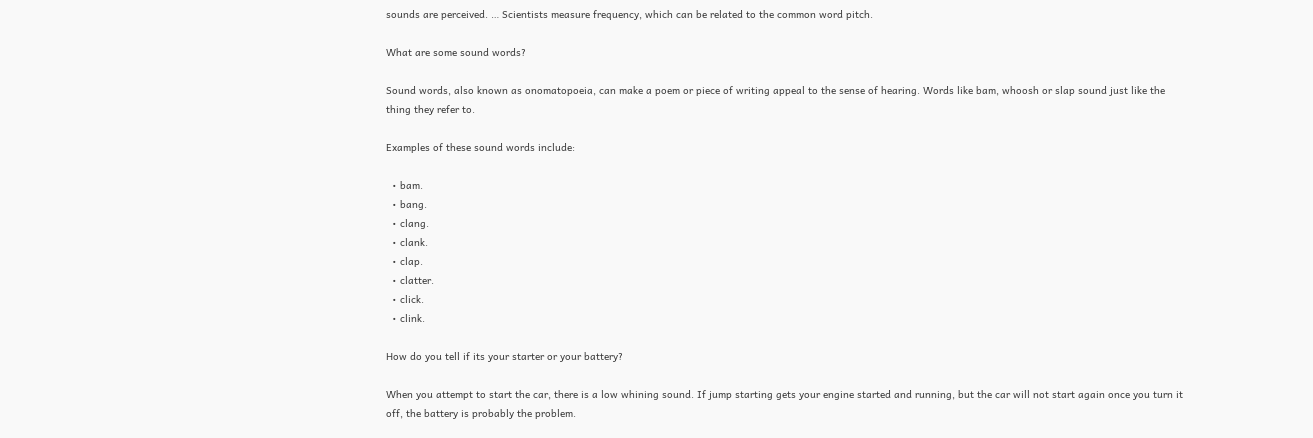sounds are perceived. … Scientists measure frequency, which can be related to the common word pitch.

What are some sound words?

Sound words, also known as onomatopoeia, can make a poem or piece of writing appeal to the sense of hearing. Words like bam, whoosh or slap sound just like the thing they refer to.

Examples of these sound words include:

  • bam.
  • bang.
  • clang.
  • clank.
  • clap.
  • clatter.
  • click.
  • clink.

How do you tell if its your starter or your battery?

When you attempt to start the car, there is a low whining sound. If jump starting gets your engine started and running, but the car will not start again once you turn it off, the battery is probably the problem.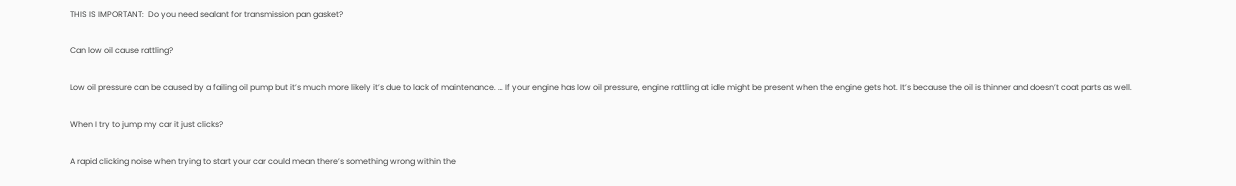THIS IS IMPORTANT:  Do you need sealant for transmission pan gasket?

Can low oil cause rattling?

Low oil pressure can be caused by a failing oil pump but it’s much more likely it’s due to lack of maintenance. … If your engine has low oil pressure, engine rattling at idle might be present when the engine gets hot. It’s because the oil is thinner and doesn’t coat parts as well.

When I try to jump my car it just clicks?

A rapid clicking noise when trying to start your car could mean there’s something wrong within the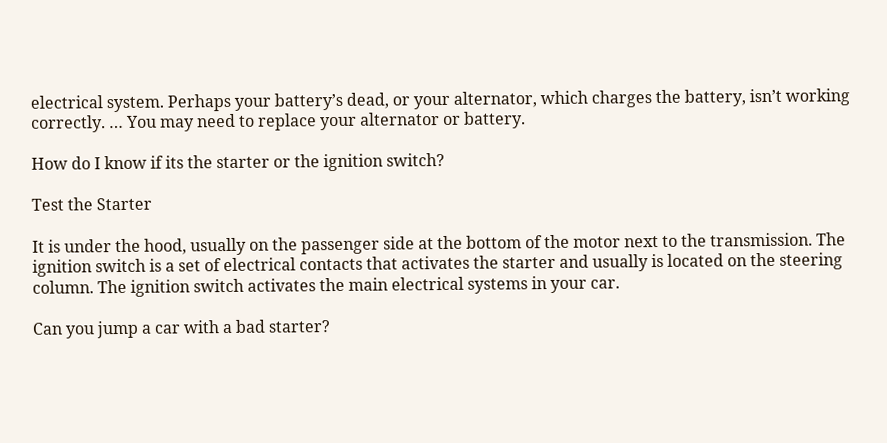electrical system. Perhaps your battery’s dead, or your alternator, which charges the battery, isn’t working correctly. … You may need to replace your alternator or battery.

How do I know if its the starter or the ignition switch?

Test the Starter

It is under the hood, usually on the passenger side at the bottom of the motor next to the transmission. The ignition switch is a set of electrical contacts that activates the starter and usually is located on the steering column. The ignition switch activates the main electrical systems in your car.

Can you jump a car with a bad starter?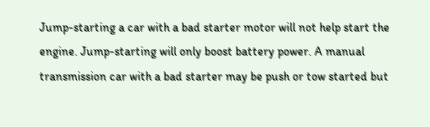Jump-starting a car with a bad starter motor will not help start the engine. Jump-starting will only boost battery power. A manual transmission car with a bad starter may be push or tow started but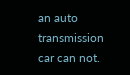an auto transmission car can not.